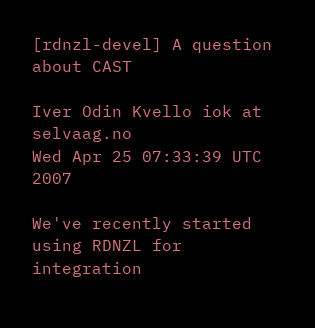[rdnzl-devel] A question about CAST

Iver Odin Kvello iok at selvaag.no
Wed Apr 25 07:33:39 UTC 2007

We've recently started using RDNZL for integration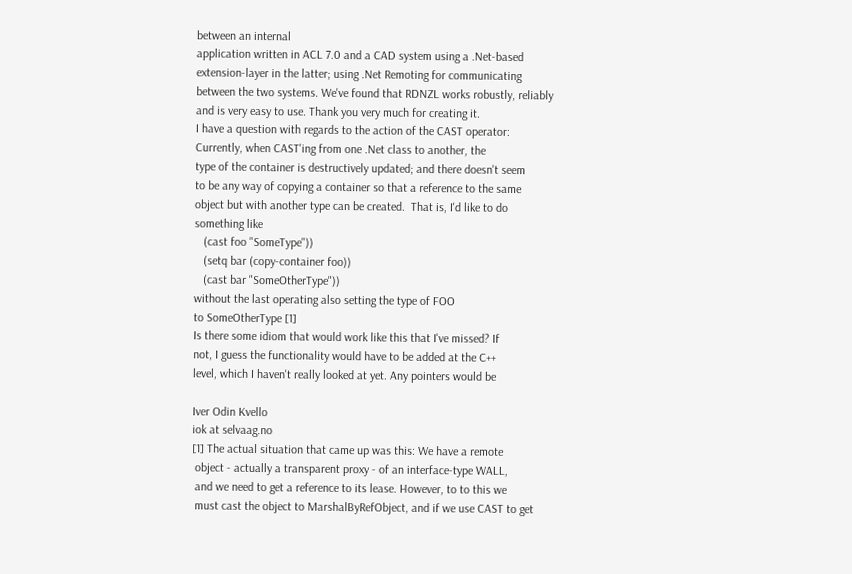between an internal
application written in ACL 7.0 and a CAD system using a .Net-based
extension-layer in the latter; using .Net Remoting for communicating
between the two systems. We've found that RDNZL works robustly, reliably
and is very easy to use. Thank you very much for creating it.
I have a question with regards to the action of the CAST operator:
Currently, when CAST'ing from one .Net class to another, the
type of the container is destructively updated; and there doesn't seem
to be any way of copying a container so that a reference to the same
object but with another type can be created.  That is, I'd like to do
something like
   (cast foo "SomeType"))
   (setq bar (copy-container foo))
   (cast bar "SomeOtherType"))
without the last operating also setting the type of FOO
to SomeOtherType [1]
Is there some idiom that would work like this that I've missed? If
not, I guess the functionality would have to be added at the C++
level, which I haven't really looked at yet. Any pointers would be

Iver Odin Kvello
iok at selvaag.no
[1] The actual situation that came up was this: We have a remote
 object - actually a transparent proxy - of an interface-type WALL,
 and we need to get a reference to its lease. However, to to this we
 must cast the object to MarshalByRefObject, and if we use CAST to get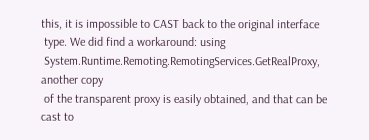this, it is impossible to CAST back to the original interface
 type. We did find a workaround: using
 System.Runtime.Remoting.RemotingServices.GetRealProxy, another copy
 of the transparent proxy is easily obtained, and that can be cast to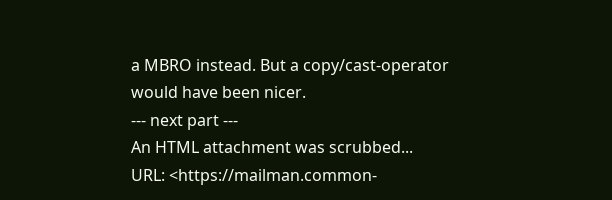a MBRO instead. But a copy/cast-operator would have been nicer.
--- next part ---
An HTML attachment was scrubbed...
URL: <https://mailman.common-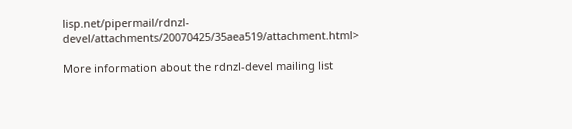lisp.net/pipermail/rdnzl-devel/attachments/20070425/35aea519/attachment.html>

More information about the rdnzl-devel mailing list